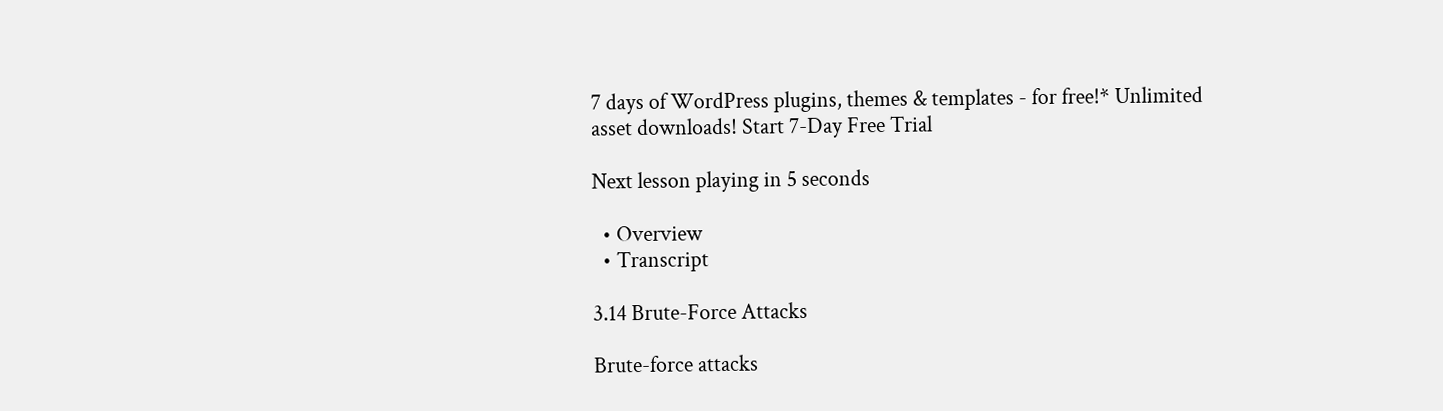7 days of WordPress plugins, themes & templates - for free!* Unlimited asset downloads! Start 7-Day Free Trial

Next lesson playing in 5 seconds

  • Overview
  • Transcript

3.14 Brute-Force Attacks

Brute-force attacks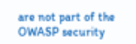are not part of the OWASP security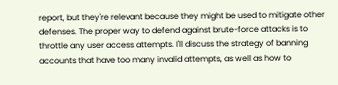report, but they're relevant because they might be used to mitigate other defenses. The proper way to defend against brute-force attacks is to throttle any user access attempts. I'll discuss the strategy of banning accounts that have too many invalid attempts, as well as how to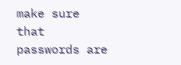make sure that passwords are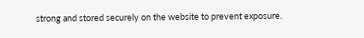strong and stored securely on the website to prevent exposure.